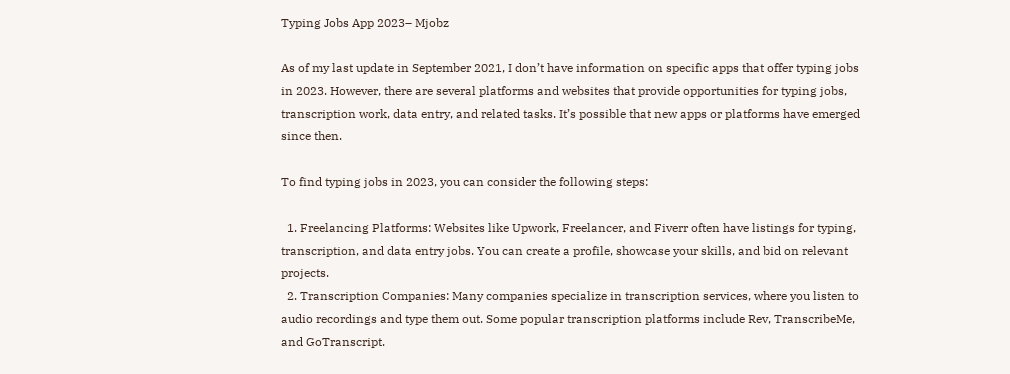Typing Jobs App 2023– Mjobz

As of my last update in September 2021, I don’t have information on specific apps that offer typing jobs in 2023. However, there are several platforms and websites that provide opportunities for typing jobs, transcription work, data entry, and related tasks. It’s possible that new apps or platforms have emerged since then.

To find typing jobs in 2023, you can consider the following steps:

  1. Freelancing Platforms: Websites like Upwork, Freelancer, and Fiverr often have listings for typing, transcription, and data entry jobs. You can create a profile, showcase your skills, and bid on relevant projects.
  2. Transcription Companies: Many companies specialize in transcription services, where you listen to audio recordings and type them out. Some popular transcription platforms include Rev, TranscribeMe, and GoTranscript.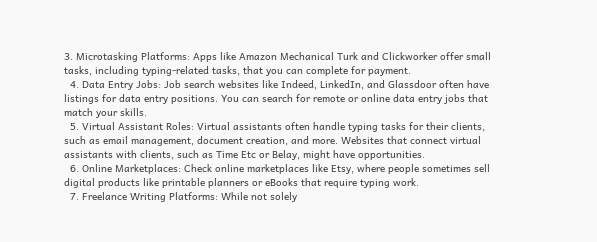3. Microtasking Platforms: Apps like Amazon Mechanical Turk and Clickworker offer small tasks, including typing-related tasks, that you can complete for payment.
  4. Data Entry Jobs: Job search websites like Indeed, LinkedIn, and Glassdoor often have listings for data entry positions. You can search for remote or online data entry jobs that match your skills.
  5. Virtual Assistant Roles: Virtual assistants often handle typing tasks for their clients, such as email management, document creation, and more. Websites that connect virtual assistants with clients, such as Time Etc or Belay, might have opportunities.
  6. Online Marketplaces: Check online marketplaces like Etsy, where people sometimes sell digital products like printable planners or eBooks that require typing work.
  7. Freelance Writing Platforms: While not solely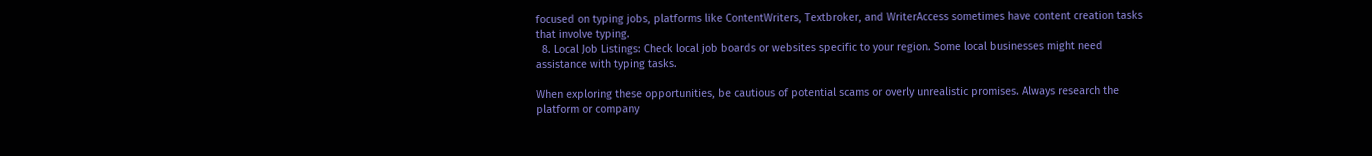focused on typing jobs, platforms like ContentWriters, Textbroker, and WriterAccess sometimes have content creation tasks that involve typing.
  8. Local Job Listings: Check local job boards or websites specific to your region. Some local businesses might need assistance with typing tasks.

When exploring these opportunities, be cautious of potential scams or overly unrealistic promises. Always research the platform or company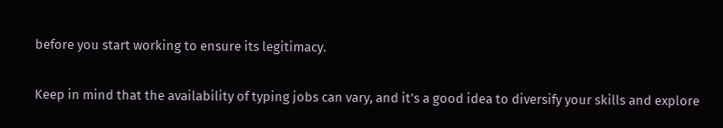before you start working to ensure its legitimacy.

Keep in mind that the availability of typing jobs can vary, and it’s a good idea to diversify your skills and explore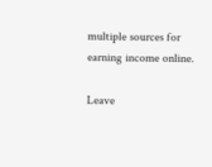multiple sources for earning income online.

Leave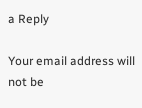a Reply

Your email address will not be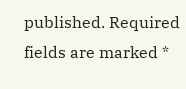published. Required fields are marked *